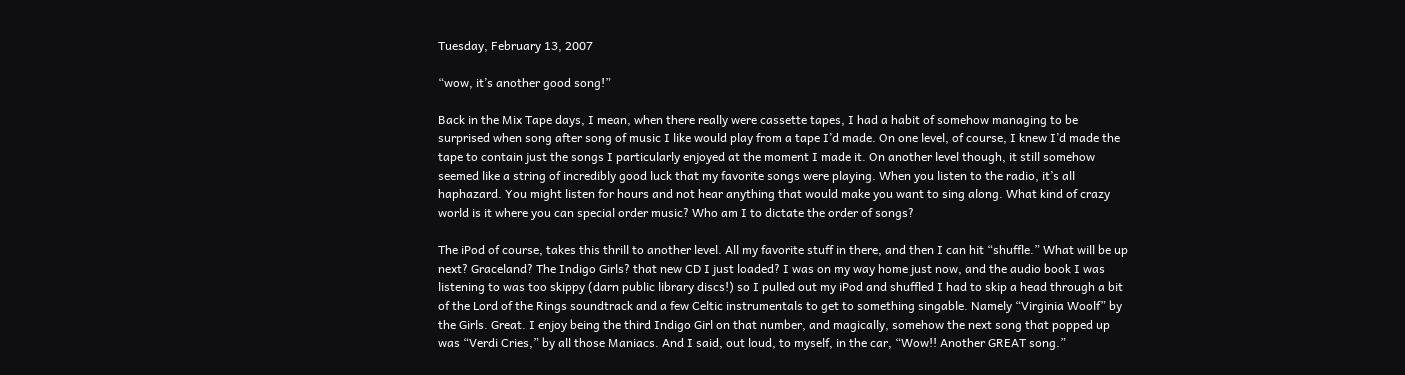Tuesday, February 13, 2007

“wow, it’s another good song!”

Back in the Mix Tape days, I mean, when there really were cassette tapes, I had a habit of somehow managing to be surprised when song after song of music I like would play from a tape I’d made. On one level, of course, I knew I’d made the tape to contain just the songs I particularly enjoyed at the moment I made it. On another level though, it still somehow seemed like a string of incredibly good luck that my favorite songs were playing. When you listen to the radio, it’s all haphazard. You might listen for hours and not hear anything that would make you want to sing along. What kind of crazy world is it where you can special order music? Who am I to dictate the order of songs?

The iPod of course, takes this thrill to another level. All my favorite stuff in there, and then I can hit “shuffle.” What will be up next? Graceland? The Indigo Girls? that new CD I just loaded? I was on my way home just now, and the audio book I was listening to was too skippy (darn public library discs!) so I pulled out my iPod and shuffled I had to skip a head through a bit of the Lord of the Rings soundtrack and a few Celtic instrumentals to get to something singable. Namely “Virginia Woolf” by the Girls. Great. I enjoy being the third Indigo Girl on that number, and magically, somehow the next song that popped up was “Verdi Cries,” by all those Maniacs. And I said, out loud, to myself, in the car, “Wow!! Another GREAT song.”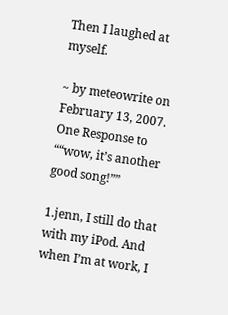Then I laughed at myself.

~ by meteowrite on February 13, 2007.
One Response to ““wow, it’s another good song!””

1.jenn, I still do that with my iPod. And when I’m at work, I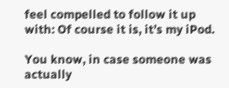feel compelled to follow it up with: Of course it is, it’s my iPod.

You know, in case someone was actually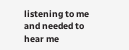listening to me and needed to hear me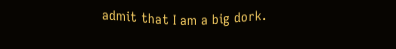admit that I am a big dork.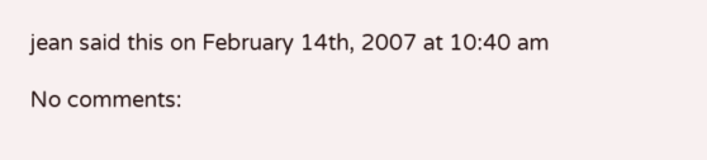jean said this on February 14th, 2007 at 10:40 am

No comments: